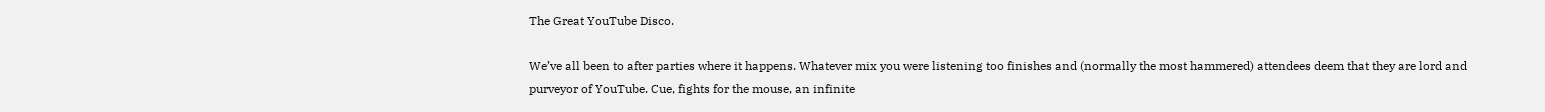The Great YouTube Disco.

We’ve all been to after parties where it happens. Whatever mix you were listening too finishes and (normally the most hammered) attendees deem that they are lord and purveyor of YouTube. Cue, fights for the mouse, an infinite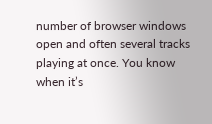number of browser windows open and often several tracks playing at once. You know when it’s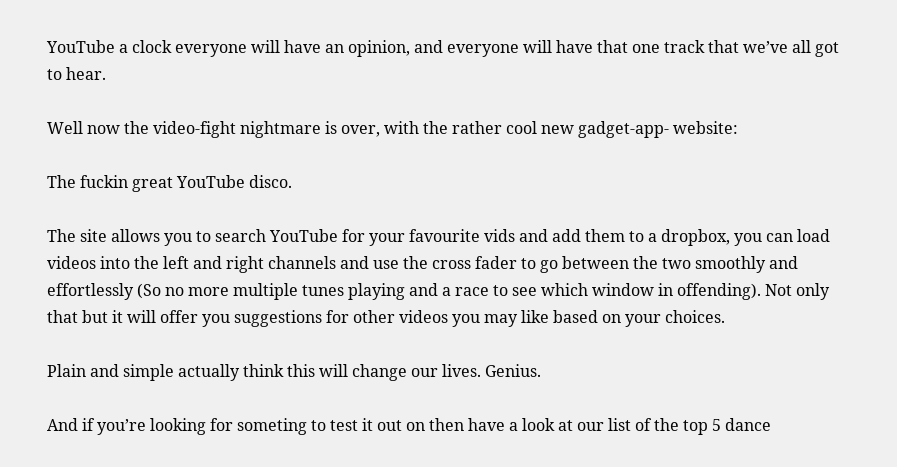YouTube a clock everyone will have an opinion, and everyone will have that one track that we’ve all got to hear.

Well now the video-fight nightmare is over, with the rather cool new gadget-app- website:

The fuckin great YouTube disco.

The site allows you to search YouTube for your favourite vids and add them to a dropbox, you can load videos into the left and right channels and use the cross fader to go between the two smoothly and effortlessly (So no more multiple tunes playing and a race to see which window in offending). Not only that but it will offer you suggestions for other videos you may like based on your choices.

Plain and simple actually think this will change our lives. Genius.

And if you’re looking for someting to test it out on then have a look at our list of the top 5 dance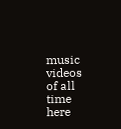music videos of all time here